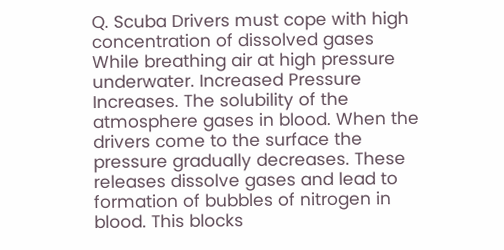Q. Scuba Drivers must cope with high concentration of dissolved gases While breathing air at high pressure underwater. Increased Pressure Increases. The solubility of the atmosphere gases in blood. When the drivers come to the surface the pressure gradually decreases. These releases dissolve gases and lead to formation of bubbles of nitrogen in blood. This blocks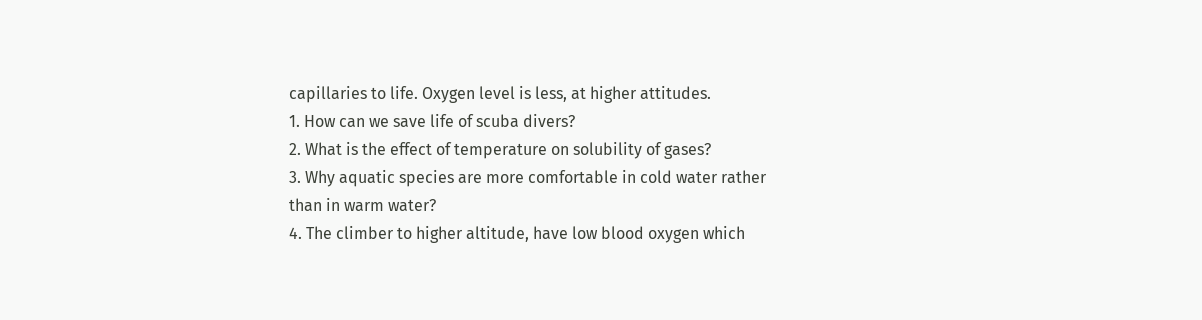capillaries to life. Oxygen level is less, at higher attitudes.
1. How can we save life of scuba divers?
2. What is the effect of temperature on solubility of gases?
3. Why aquatic species are more comfortable in cold water rather than in warm water?
4. The climber to higher altitude, have low blood oxygen which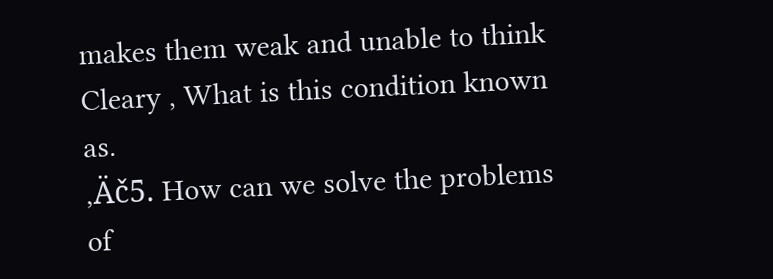makes them weak and unable to think
Cleary , What is this condition known as.
‚Äč5. How can we solve the problems of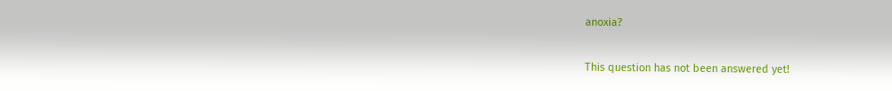anoxia?

This question has not been answered yet!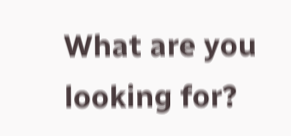What are you looking for?